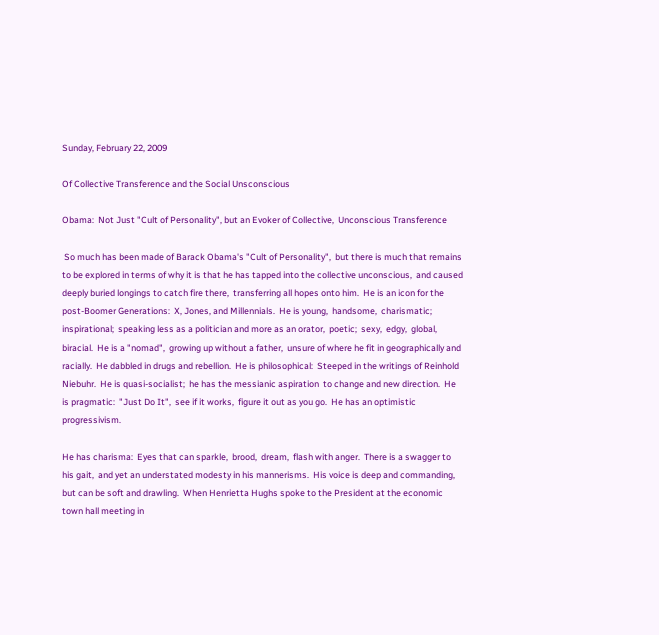Sunday, February 22, 2009

Of Collective Transference and the Social Unsconscious

Obama:  Not Just "Cult of Personality", but an Evoker of Collective,  Unconscious Transference

 So much has been made of Barack Obama's "Cult of Personality",  but there is much that remains to be explored in terms of why it is that he has tapped into the collective unconscious,  and caused deeply buried longings to catch fire there,  transferring all hopes onto him.  He is an icon for the post-Boomer Generations:  X, Jones, and Millennials.  He is young,  handsome,  charismatic;  inspirational;  speaking less as a politician and more as an orator,  poetic;  sexy,  edgy,  global, biracial.  He is a "nomad",  growing up without a father,  unsure of where he fit in geographically and racially.  He dabbled in drugs and rebellion.  He is philosophical:  Steeped in the writings of Reinhold Niebuhr.  He is quasi-socialist;  he has the messianic aspiration  to change and new direction.  He is pragmatic:  "Just Do It",  see if it works,  figure it out as you go.  He has an optimistic progressivism.

He has charisma:  Eyes that can sparkle,  brood,  dream,  flash with anger.  There is a swagger to his gait,  and yet an understated modesty in his mannerisms.  His voice is deep and commanding,  but can be soft and drawling.  When Henrietta Hughs spoke to the President at the economic town hall meeting in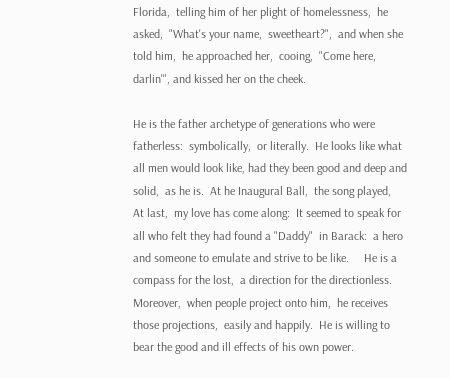Florida,  telling him of her plight of homelessness,  he asked,  "What's your name,  sweetheart?",  and when she told him,  he approached her,  cooing,  "Come here,  darlin'", and kissed her on the cheek.

He is the father archetype of generations who were fatherless:  symbolically,  or literally.  He looks like what all men would look like, had they been good and deep and solid,  as he is.  At he Inaugural Ball,  the song played,  At last,  my love has come along:  It seemed to speak for all who felt they had found a "Daddy"  in Barack:  a hero and someone to emulate and strive to be like.     He is a compass for the lost,  a direction for the directionless.  Moreover,  when people project onto him,  he receives those projections,  easily and happily.  He is willing to bear the good and ill effects of his own power.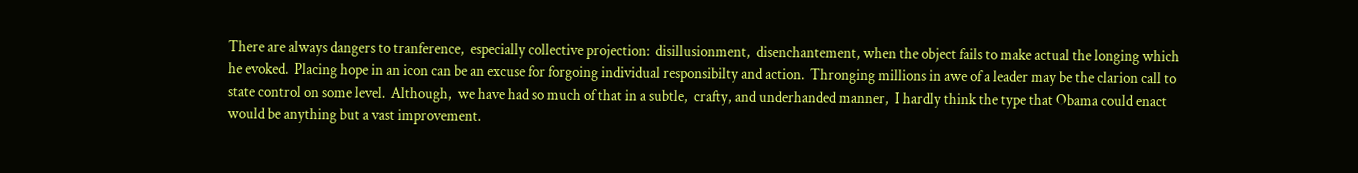There are always dangers to tranference,  especially collective projection:  disillusionment,  disenchantement, when the object fails to make actual the longing which he evoked.  Placing hope in an icon can be an excuse for forgoing individual responsibilty and action.  Thronging millions in awe of a leader may be the clarion call to state control on some level.  Although,  we have had so much of that in a subtle,  crafty, and underhanded manner,  I hardly think the type that Obama could enact would be anything but a vast improvement.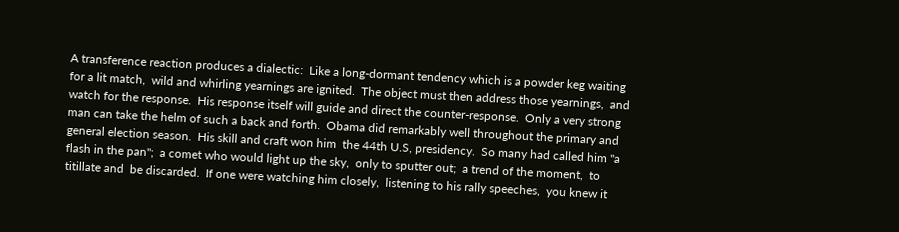A transference reaction produces a dialectic:  Like a long-dormant tendency which is a powder keg waiting for a lit match,  wild and whirling yearnings are ignited.  The object must then address those yearnings,  and watch for the response.  His response itself will guide and direct the counter-response.  Only a very strong man can take the helm of such a back and forth.  Obama did remarkably well throughout the primary and general election season.  His skill and craft won him  the 44th U.S, presidency.  So many had called him "a flash in the pan";  a comet who would light up the sky,  only to sputter out;  a trend of the moment,  to titillate and  be discarded.  If one were watching him closely,  listening to his rally speeches,  you knew it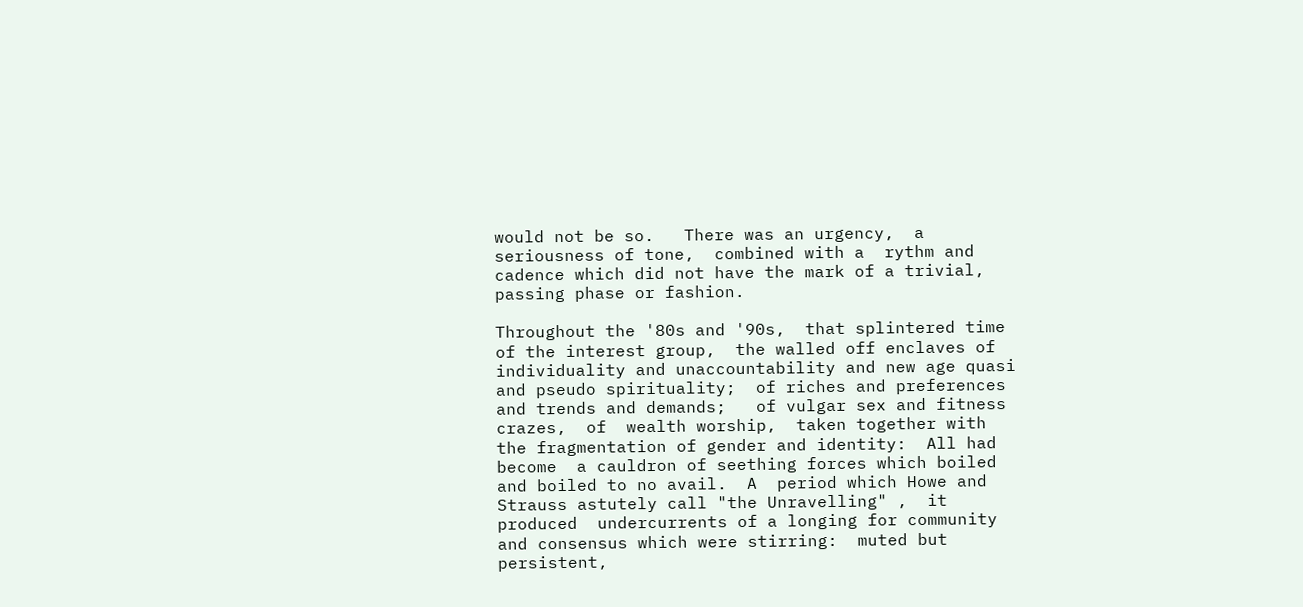would not be so.   There was an urgency,  a seriousness of tone,  combined with a  rythm and cadence which did not have the mark of a trivial,  passing phase or fashion.

Throughout the '80s and '90s,  that splintered time of the interest group,  the walled off enclaves of individuality and unaccountability and new age quasi and pseudo spirituality;  of riches and preferences and trends and demands;   of vulgar sex and fitness crazes,  of  wealth worship,  taken together with  the fragmentation of gender and identity:  All had become  a cauldron of seething forces which boiled and boiled to no avail.  A  period which Howe and Strauss astutely call "the Unravelling" ,  it produced  undercurrents of a longing for community and consensus which were stirring:  muted but persistent,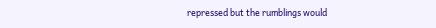repressed but the rumblings would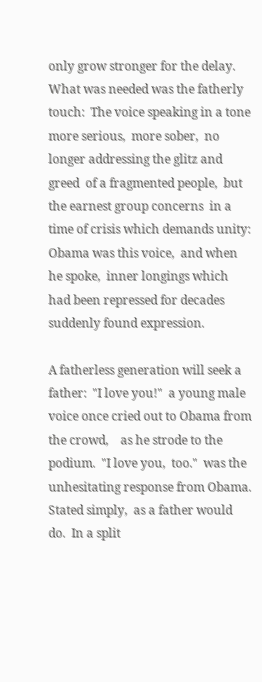only grow stronger for the delay.  What was needed was the fatherly touch:  The voice speaking in a tone more serious,  more sober,  no longer addressing the glitz and greed  of a fragmented people,  but the earnest group concerns  in a time of crisis which demands unity:  Obama was this voice,  and when he spoke,  inner longings which had been repressed for decades suddenly found expression.

A fatherless generation will seek a father:  "I love you!"  a young male voice once cried out to Obama from the crowd,    as he strode to the podium.  "I love you,  too."  was the unhesitating response from Obama.  Stated simply,  as a father would do.  In a split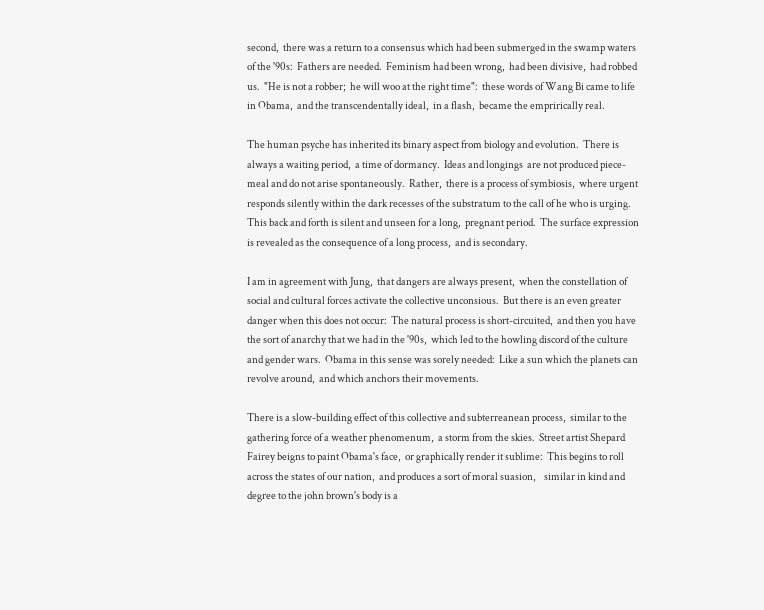second,  there was a return to a consensus which had been submerged in the swamp waters of the '90s:  Fathers are needed.  Feminism had been wrong,  had been divisive,  had robbed us.  "He is not a robber;  he will woo at the right time":  these words of Wang Bi came to life in Obama,  and the transcendentally ideal,  in a flash,  became the emprirically real.

The human psyche has inherited its binary aspect from biology and evolution.  There is always a waiting period,  a time of dormancy.  Ideas and longings  are not produced piece-meal and do not arise spontaneously.  Rather,  there is a process of symbiosis,  where urgent responds silently within the dark recesses of the substratum to the call of he who is urging.  This back and forth is silent and unseen for a long,  pregnant period.  The surface expression is revealed as the consequence of a long process,  and is secondary.

I am in agreement with Jung,  that dangers are always present,  when the constellation of social and cultural forces activate the collective unconsious.  But there is an even greater danger when this does not occur:  The natural process is short-circuited,  and then you have the sort of anarchy that we had in the '90s,  which led to the howling discord of the culture and gender wars.  Obama in this sense was sorely needed:  Like a sun which the planets can revolve around,  and which anchors their movements.

There is a slow-building effect of this collective and subterreanean process,  similar to the gathering force of a weather phenomenum,  a storm from the skies.  Street artist Shepard Fairey beigns to paint Obama's face,  or graphically render it sublime:  This begins to roll across the states of our nation,  and produces a sort of moral suasion,    similar in kind and degree to the john brown's body is a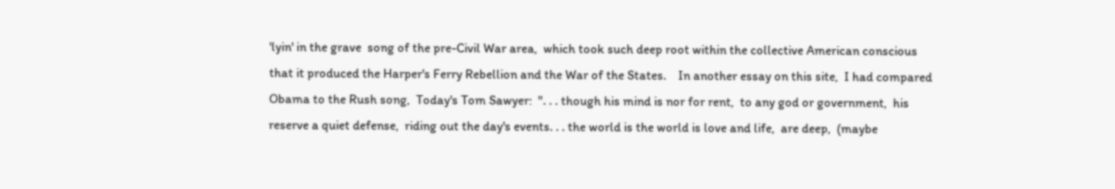'lyin' in the grave  song of the pre-Civil War area,  which took such deep root within the collective American conscious that it produced the Harper's Ferry Rebellion and the War of the States.    In another essay on this site,  I had compared Obama to the Rush song,  Today's Tom Sawyer:  ". . . though his mind is nor for rent,  to any god or government,  his reserve a quiet defense,  riding out the day's events. . . the world is the world is love and life,  are deep,  (maybe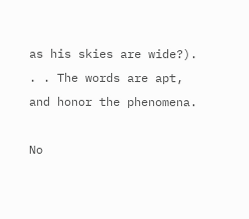as his skies are wide?). . . The words are apt,  and honor the phenomena.

No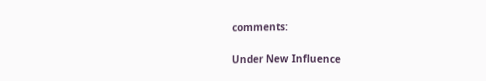comments:

Under New Influence